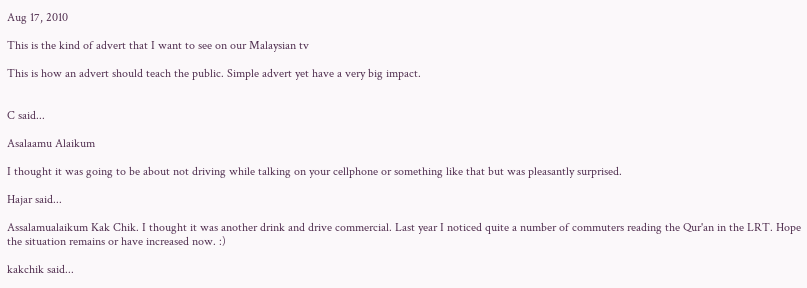Aug 17, 2010

This is the kind of advert that I want to see on our Malaysian tv

This is how an advert should teach the public. Simple advert yet have a very big impact.


C said...

Asalaamu Alaikum

I thought it was going to be about not driving while talking on your cellphone or something like that but was pleasantly surprised.

Hajar said...

Assalamualaikum Kak Chik. I thought it was another drink and drive commercial. Last year I noticed quite a number of commuters reading the Qur'an in the LRT. Hope the situation remains or have increased now. :)

kakchik said...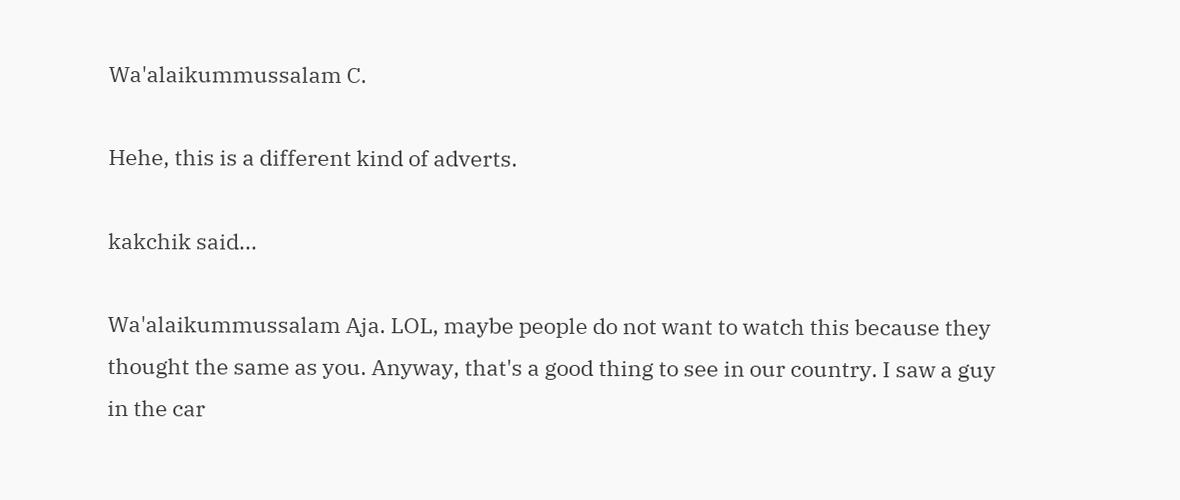Wa'alaikummussalam C.

Hehe, this is a different kind of adverts.

kakchik said...

Wa'alaikummussalam Aja. LOL, maybe people do not want to watch this because they thought the same as you. Anyway, that's a good thing to see in our country. I saw a guy in the car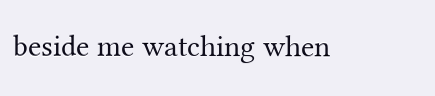beside me watching when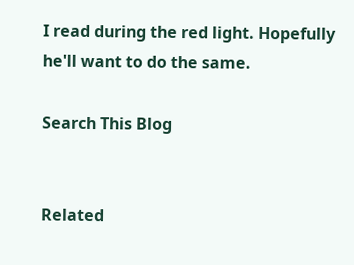I read during the red light. Hopefully he'll want to do the same.

Search This Blog


Related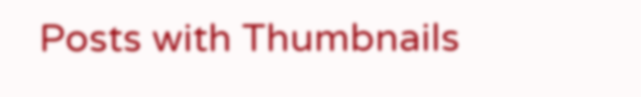Posts with Thumbnails